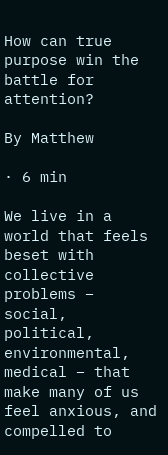How can true purpose win the battle for attention?

By Matthew

· 6 min

We live in a world that feels beset with collective problems – social, political, environmental, medical – that make many of us feel anxious, and compelled to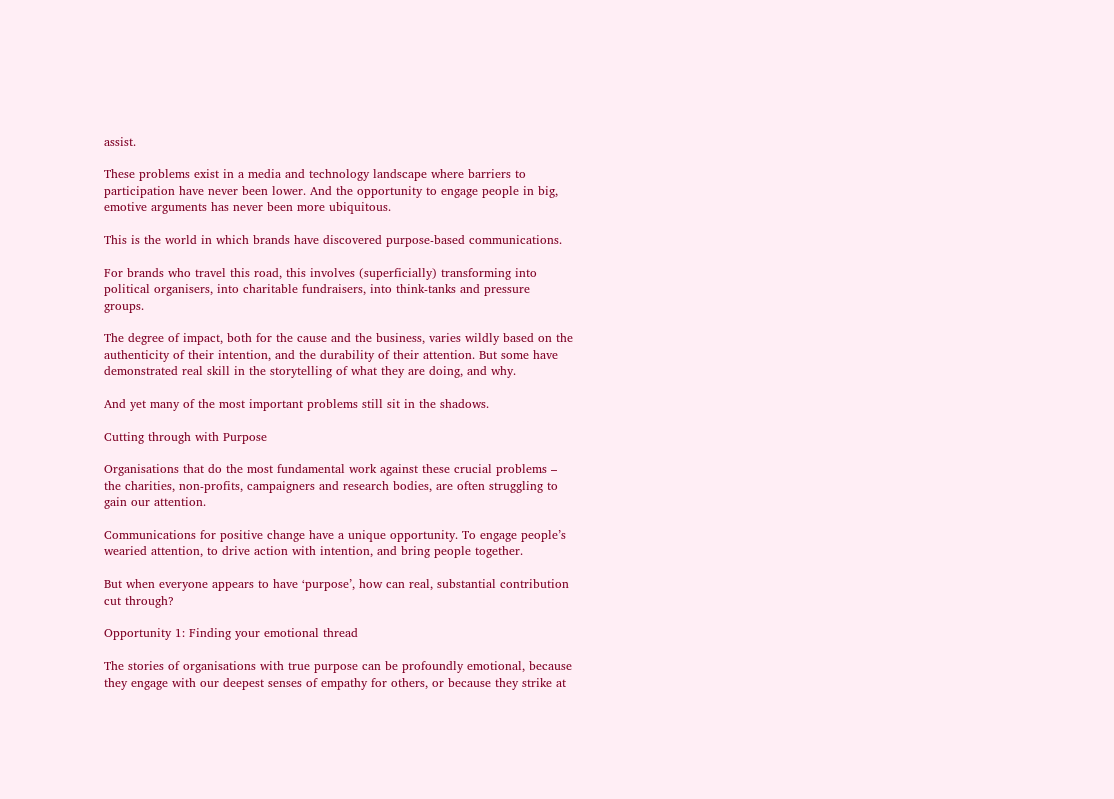assist.

These problems exist in a media and technology landscape where barriers to participation have never been lower. And the opportunity to engage people in big, emotive arguments has never been more ubiquitous.

This is the world in which brands have discovered purpose-based communications.

For brands who travel this road, this involves (superficially) transforming into political organisers, into charitable fundraisers, into think-tanks and pressure groups.

The degree of impact, both for the cause and the business, varies wildly based on the authenticity of their intention, and the durability of their attention. But some have demonstrated real skill in the storytelling of what they are doing, and why.

And yet many of the most important problems still sit in the shadows.

Cutting through with Purpose

Organisations that do the most fundamental work against these crucial problems – the charities, non-profits, campaigners and research bodies, are often struggling to gain our attention.

Communications for positive change have a unique opportunity. To engage people’s wearied attention, to drive action with intention, and bring people together.

But when everyone appears to have ‘purpose’, how can real, substantial contribution cut through?

Opportunity 1: Finding your emotional thread

The stories of organisations with true purpose can be profoundly emotional, because they engage with our deepest senses of empathy for others, or because they strike at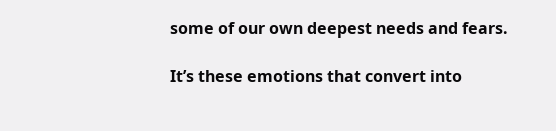some of our own deepest needs and fears.

It’s these emotions that convert into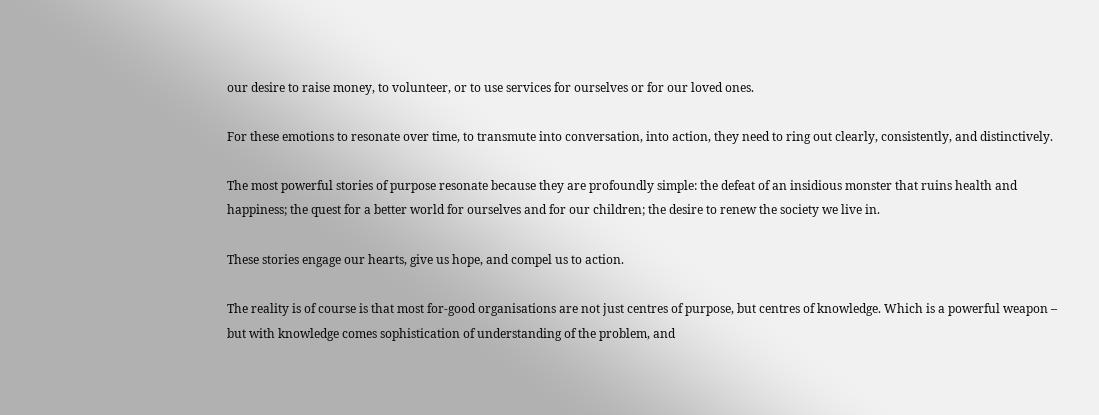our desire to raise money, to volunteer, or to use services for ourselves or for our loved ones.

For these emotions to resonate over time, to transmute into conversation, into action, they need to ring out clearly, consistently, and distinctively.

The most powerful stories of purpose resonate because they are profoundly simple: the defeat of an insidious monster that ruins health and happiness; the quest for a better world for ourselves and for our children; the desire to renew the society we live in.

These stories engage our hearts, give us hope, and compel us to action.

The reality is of course is that most for-good organisations are not just centres of purpose, but centres of knowledge. Which is a powerful weapon – but with knowledge comes sophistication of understanding of the problem, and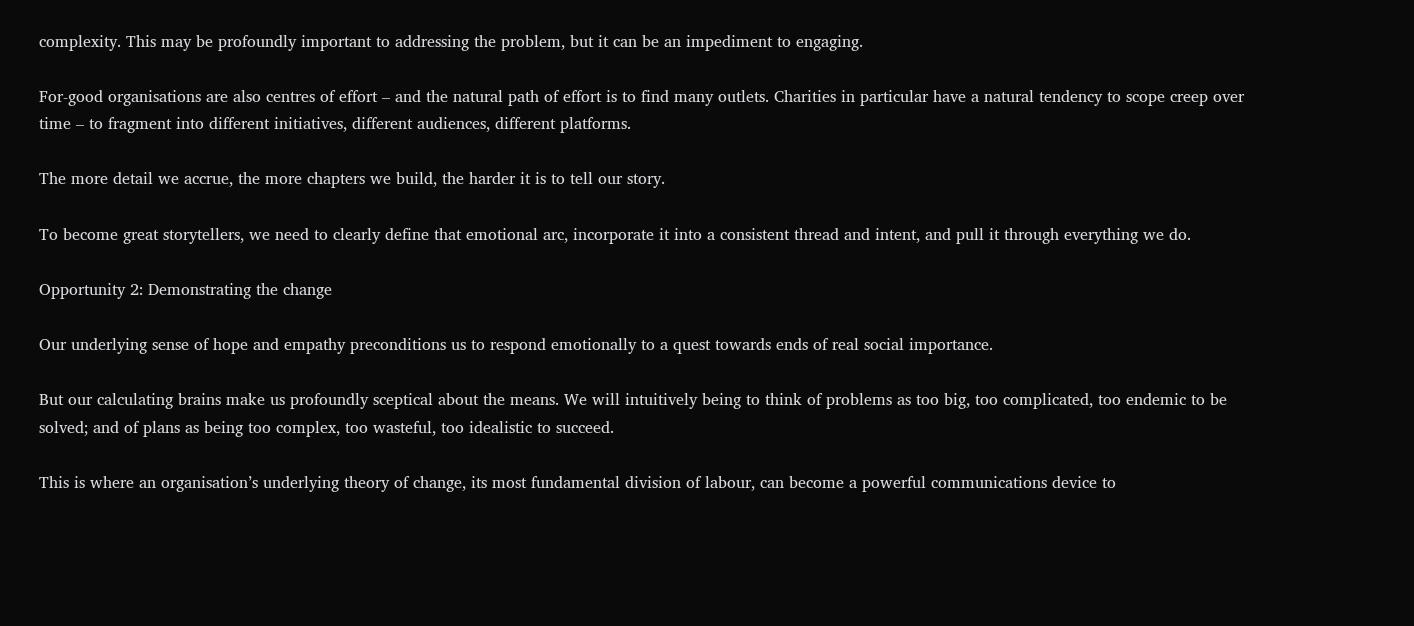complexity. This may be profoundly important to addressing the problem, but it can be an impediment to engaging.

For-good organisations are also centres of effort – and the natural path of effort is to find many outlets. Charities in particular have a natural tendency to scope creep over time – to fragment into different initiatives, different audiences, different platforms.

The more detail we accrue, the more chapters we build, the harder it is to tell our story.

To become great storytellers, we need to clearly define that emotional arc, incorporate it into a consistent thread and intent, and pull it through everything we do.

Opportunity 2: Demonstrating the change

Our underlying sense of hope and empathy preconditions us to respond emotionally to a quest towards ends of real social importance.

But our calculating brains make us profoundly sceptical about the means. We will intuitively being to think of problems as too big, too complicated, too endemic to be solved; and of plans as being too complex, too wasteful, too idealistic to succeed.

This is where an organisation’s underlying theory of change, its most fundamental division of labour, can become a powerful communications device to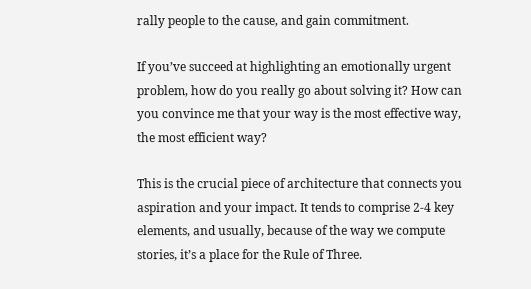rally people to the cause, and gain commitment.

If you’ve succeed at highlighting an emotionally urgent problem, how do you really go about solving it? How can you convince me that your way is the most effective way, the most efficient way?

This is the crucial piece of architecture that connects you aspiration and your impact. It tends to comprise 2-4 key elements, and usually, because of the way we compute stories, it’s a place for the Rule of Three.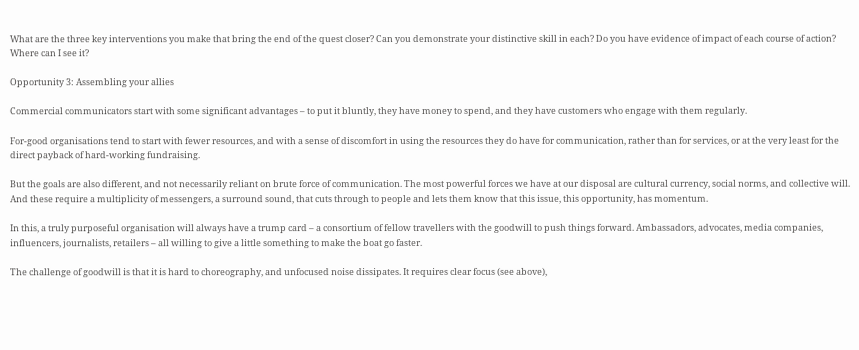What are the three key interventions you make that bring the end of the quest closer? Can you demonstrate your distinctive skill in each? Do you have evidence of impact of each course of action? Where can I see it?

Opportunity 3: Assembling your allies

Commercial communicators start with some significant advantages – to put it bluntly, they have money to spend, and they have customers who engage with them regularly.

For-good organisations tend to start with fewer resources, and with a sense of discomfort in using the resources they do have for communication, rather than for services, or at the very least for the direct payback of hard-working fundraising.

But the goals are also different, and not necessarily reliant on brute force of communication. The most powerful forces we have at our disposal are cultural currency, social norms, and collective will. And these require a multiplicity of messengers, a surround sound, that cuts through to people and lets them know that this issue, this opportunity, has momentum.

In this, a truly purposeful organisation will always have a trump card – a consortium of fellow travellers with the goodwill to push things forward. Ambassadors, advocates, media companies, influencers, journalists, retailers – all willing to give a little something to make the boat go faster.

The challenge of goodwill is that it is hard to choreography, and unfocused noise dissipates. It requires clear focus (see above),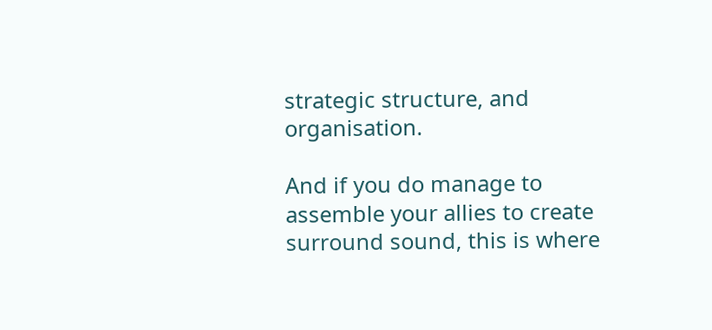strategic structure, and organisation.

And if you do manage to assemble your allies to create surround sound, this is where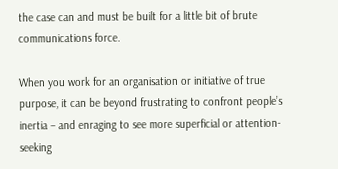the case can and must be built for a little bit of brute communications force.

When you work for an organisation or initiative of true purpose, it can be beyond frustrating to confront people’s inertia – and enraging to see more superficial or attention-seeking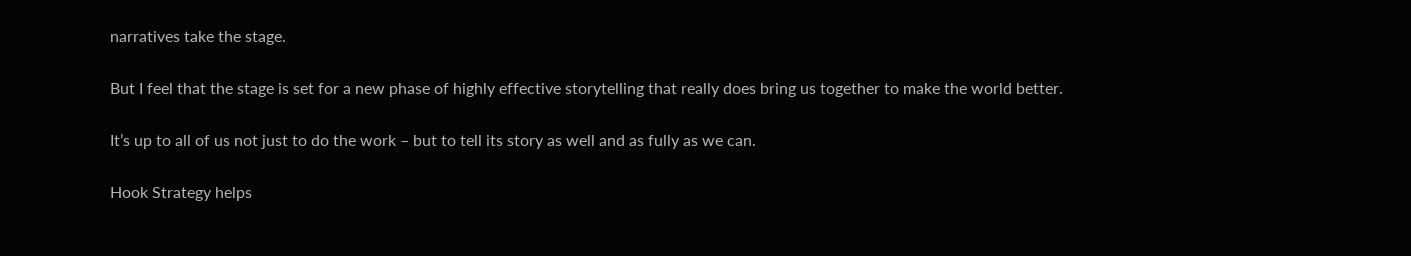narratives take the stage.

But I feel that the stage is set for a new phase of highly effective storytelling that really does bring us together to make the world better.

It’s up to all of us not just to do the work – but to tell its story as well and as fully as we can.

Hook Strategy helps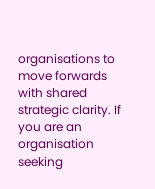organisations to move forwards with shared strategic clarity. If you are an organisation seeking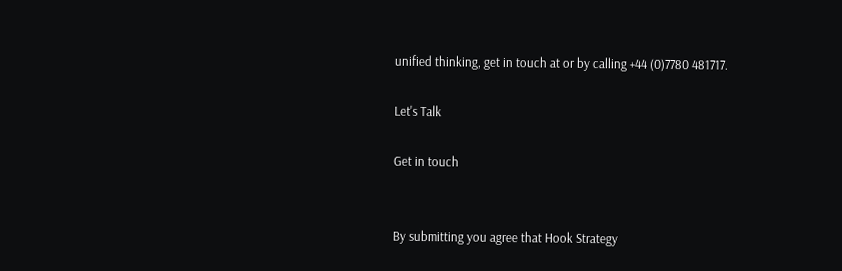unified thinking, get in touch at or by calling +44 (0)7780 481717.

Let's Talk

Get in touch


By submitting you agree that Hook Strategy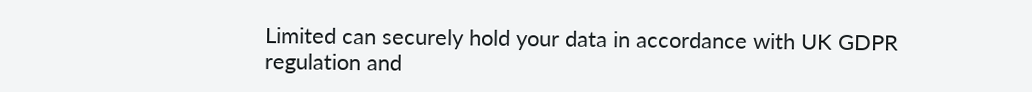Limited can securely hold your data in accordance with UK GDPR regulation and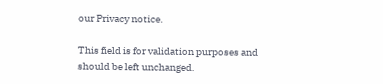our Privacy notice.

This field is for validation purposes and should be left unchanged.